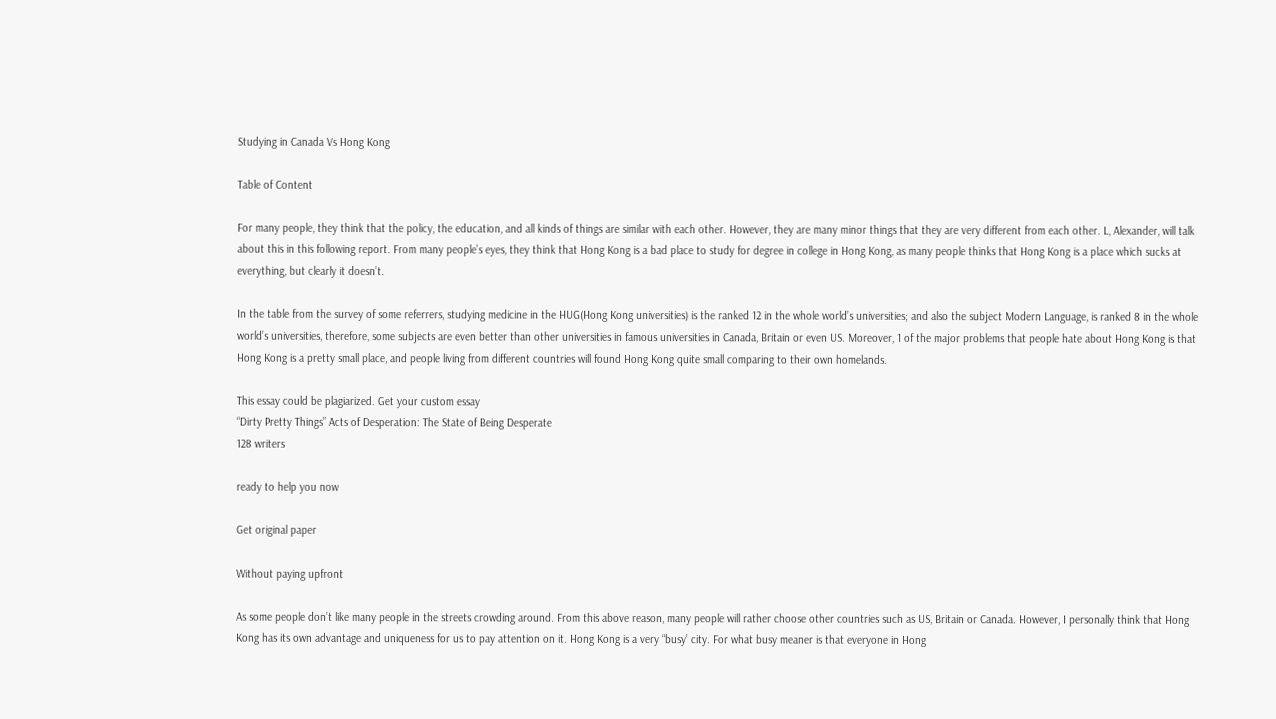Studying in Canada Vs Hong Kong

Table of Content

For many people, they think that the policy, the education, and all kinds of things are similar with each other. However, they are many minor things that they are very different from each other. L, Alexander, will talk about this in this following report. From many people’s eyes, they think that Hong Kong is a bad place to study for degree in college in Hong Kong, as many people thinks that Hong Kong is a place which sucks at everything, but clearly it doesn’t.

In the table from the survey of some referrers, studying medicine in the HUG(Hong Kong universities) is the ranked 12 in the whole world’s universities; and also the subject Modern Language, is ranked 8 in the whole world’s universities, therefore, some subjects are even better than other universities in famous universities in Canada, Britain or even US. Moreover, 1 of the major problems that people hate about Hong Kong is that Hong Kong is a pretty small place, and people living from different countries will found Hong Kong quite small comparing to their own homelands.

This essay could be plagiarized. Get your custom essay
“Dirty Pretty Things” Acts of Desperation: The State of Being Desperate
128 writers

ready to help you now

Get original paper

Without paying upfront

As some people don’t like many people in the streets crowding around. From this above reason, many people will rather choose other countries such as US, Britain or Canada. However, I personally think that Hong Kong has its own advantage and uniqueness for us to pay attention on it. Hong Kong is a very “busy’ city. For what busy meaner is that everyone in Hong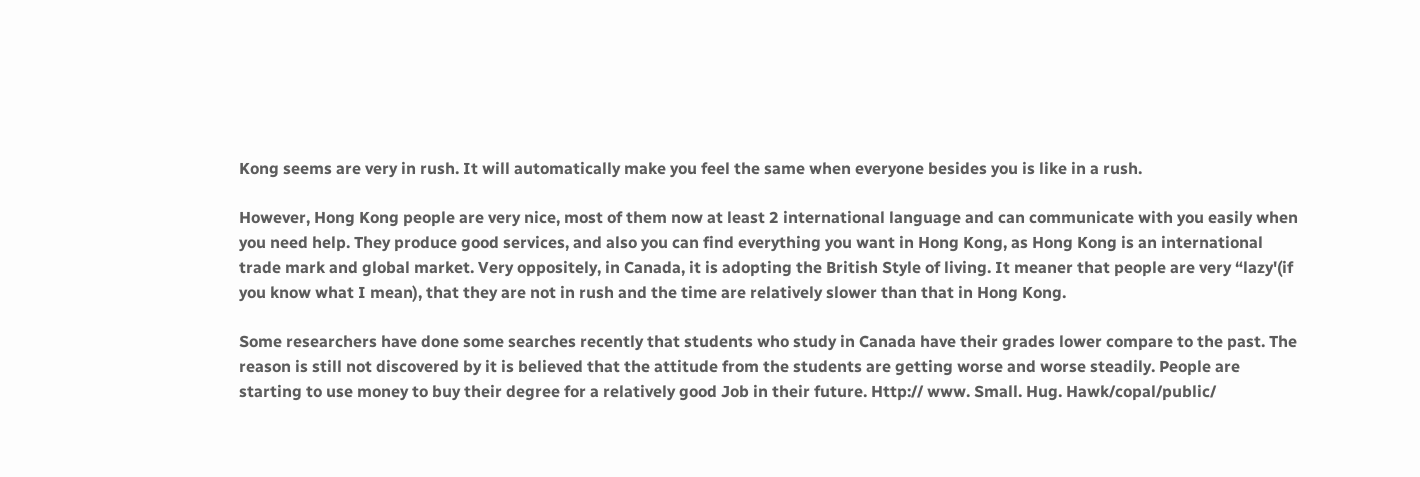Kong seems are very in rush. It will automatically make you feel the same when everyone besides you is like in a rush.

However, Hong Kong people are very nice, most of them now at least 2 international language and can communicate with you easily when you need help. They produce good services, and also you can find everything you want in Hong Kong, as Hong Kong is an international trade mark and global market. Very oppositely, in Canada, it is adopting the British Style of living. It meaner that people are very “lazy'(if you know what I mean), that they are not in rush and the time are relatively slower than that in Hong Kong.

Some researchers have done some searches recently that students who study in Canada have their grades lower compare to the past. The reason is still not discovered by it is believed that the attitude from the students are getting worse and worse steadily. People are starting to use money to buy their degree for a relatively good Job in their future. Http:// www. Small. Hug. Hawk/copal/public/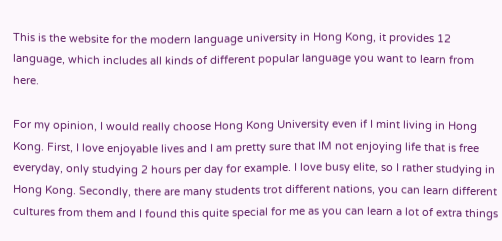This is the website for the modern language university in Hong Kong, it provides 12 language, which includes all kinds of different popular language you want to learn from here.

For my opinion, I would really choose Hong Kong University even if I mint living in Hong Kong. First, I love enjoyable lives and I am pretty sure that IM not enjoying life that is free everyday, only studying 2 hours per day for example. I love busy elite, so I rather studying in Hong Kong. Secondly, there are many students trot different nations, you can learn different cultures from them and I found this quite special for me as you can learn a lot of extra things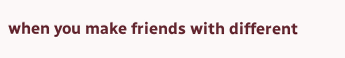when you make friends with different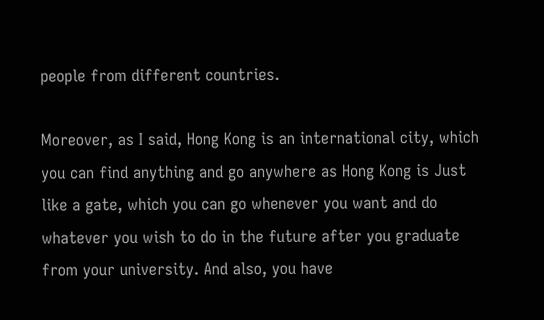people from different countries.

Moreover, as I said, Hong Kong is an international city, which you can find anything and go anywhere as Hong Kong is Just like a gate, which you can go whenever you want and do whatever you wish to do in the future after you graduate from your university. And also, you have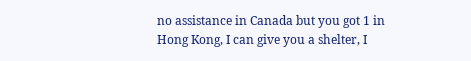no assistance in Canada but you got 1 in Hong Kong, I can give you a shelter, I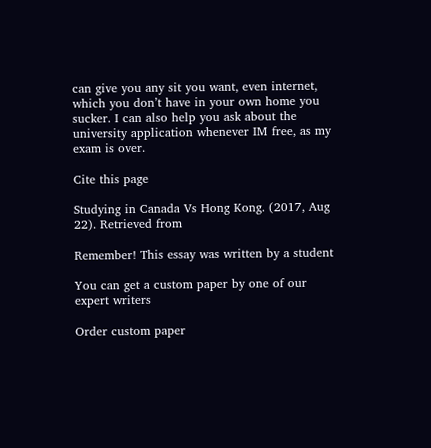can give you any sit you want, even internet, which you don’t have in your own home you sucker. I can also help you ask about the university application whenever IM free, as my exam is over.

Cite this page

Studying in Canada Vs Hong Kong. (2017, Aug 22). Retrieved from

Remember! This essay was written by a student

You can get a custom paper by one of our expert writers

Order custom paper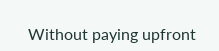Without paying upfront